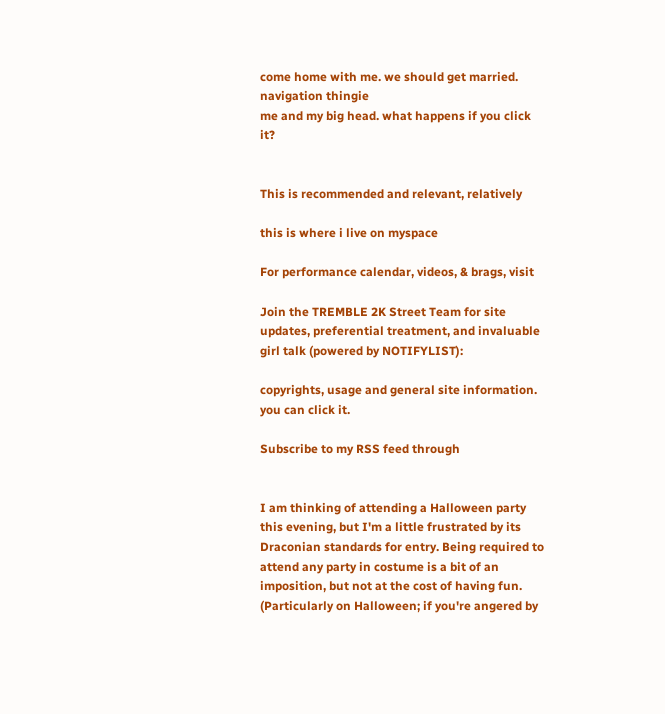come home with me. we should get married.
navigation thingie
me and my big head. what happens if you click it?


This is recommended and relevant, relatively

this is where i live on myspace

For performance calendar, videos, & brags, visit

Join the TREMBLE 2K Street Team for site updates, preferential treatment, and invaluable girl talk (powered by NOTIFYLIST):

copyrights, usage and general site information. you can click it.

Subscribe to my RSS feed through


I am thinking of attending a Halloween party this evening, but I'm a little frustrated by its Draconian standards for entry. Being required to attend any party in costume is a bit of an imposition, but not at the cost of having fun. (Particularly on Halloween; if you're angered by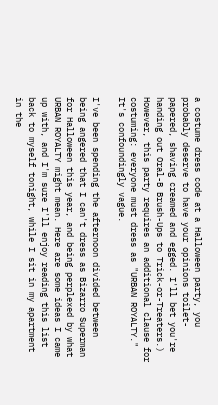a costume dress code at a Halloween party, you probably deserve to have your opinions toilet-papered, shaving creamed and egged. I'll bet you're handing out Oral-B Brush-Ups to Trick-or-Treaters.) However, this party requires an additional clause for costuming: everyone must dress as "URBAN ROYALTY." It's confoundingly vague.

I've been spending the afternoon divided between being angered that I can't dress as Bizarro Superman for Halloween this year, and being perplexed by what URBAN ROYALTY might mean. Here are some ideas I came up with, and I'm sure I'll enjoy reading this list back to myself tonight, while I sit in my apartment in the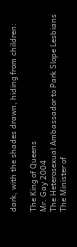dark, with the shades drawn, hiding from children:

The King of Queens
Mr. Gay 2004
The Heterosexual Ambassador to Park Slope Lesbians
The Minister of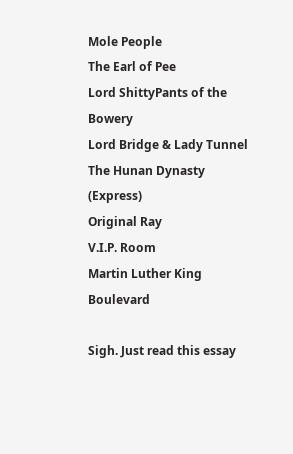Mole People
The Earl of Pee
Lord ShittyPants of the Bowery
Lord Bridge & Lady Tunnel
The Hunan Dynasty (Express)
Original Ray
V.I.P. Room
Martin Luther King Boulevard

Sigh. Just read this essay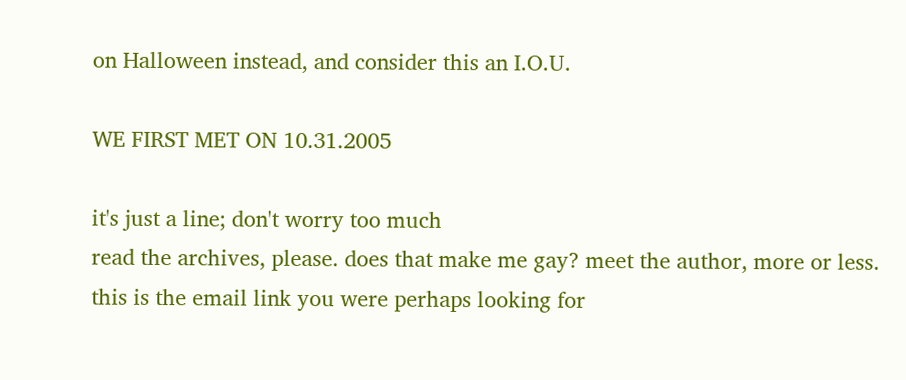on Halloween instead, and consider this an I.O.U.

WE FIRST MET ON 10.31.2005

it's just a line; don't worry too much
read the archives, please. does that make me gay? meet the author, more or less. this is the email link you were perhaps looking for